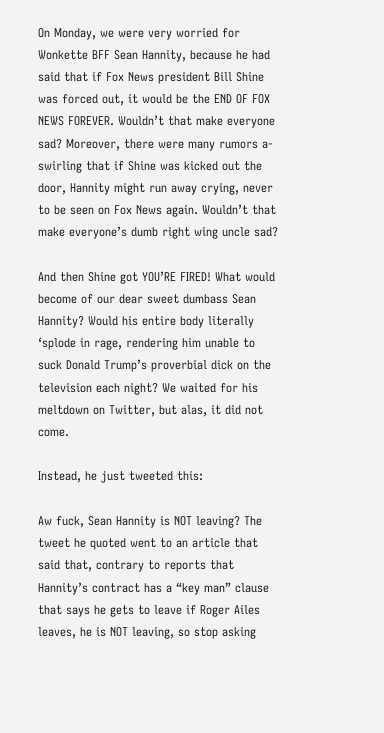On Monday, we were very worried for Wonkette BFF Sean Hannity, because he had said that if Fox News president Bill Shine was forced out, it would be the END OF FOX NEWS FOREVER. Wouldn’t that make everyone sad? Moreover, there were many rumors a-swirling that if Shine was kicked out the door, Hannity might run away crying, never to be seen on Fox News again. Wouldn’t that make everyone’s dumb right wing uncle sad?

And then Shine got YOU’RE FIRED! What would become of our dear sweet dumbass Sean Hannity? Would his entire body literally ‘splode in rage, rendering him unable to suck Donald Trump’s proverbial dick on the television each night? We waited for his meltdown on Twitter, but alas, it did not come.

Instead, he just tweeted this:

Aw fuck, Sean Hannity is NOT leaving? The tweet he quoted went to an article that said that, contrary to reports that Hannity’s contract has a “key man” clause that says he gets to leave if Roger Ailes leaves, he is NOT leaving, so stop asking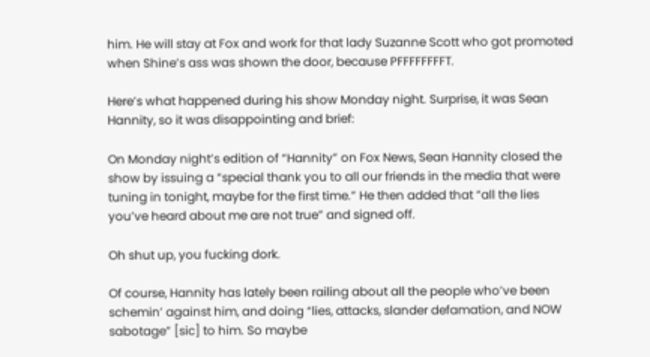him. He will stay at Fox and work for that lady Suzanne Scott who got promoted when Shine’s ass was shown the door, because PFFFFFFFFT.

Here’s what happened during his show Monday night. Surprise, it was Sean Hannity, so it was disappointing and brief:

On Monday night’s edition of “Hannity” on Fox News, Sean Hannity closed the show by issuing a “special thank you to all our friends in the media that were tuning in tonight, maybe for the first time.” He then added that “all the lies you’ve heard about me are not true” and signed off.

Oh shut up, you fucking dork.

Of course, Hannity has lately been railing about all the people who’ve been schemin’ against him, and doing “lies, attacks, slander defamation, and NOW sabotage” [sic] to him. So maybe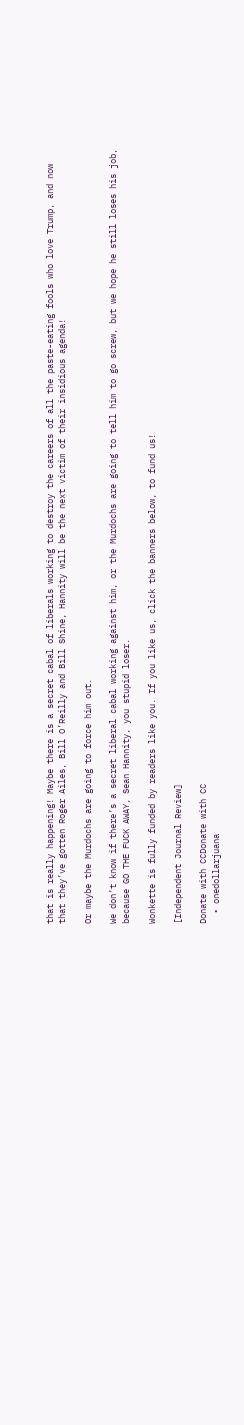that is really happening! Maybe there is a secret cabal of liberals working to destroy the careers of all the paste-eating fools who love Trump, and now that they’ve gotten Roger Ailes, Bill O’Reilly and Bill Shine, Hannity will be the next victim of their insidious agenda!

Or maybe the Murdochs are going to force him out.

We don’t know if there’s a secret liberal cabal working against him, or the Murdochs are going to tell him to go screw, but we hope he still loses his job, because GO THE FUCK AWAY, Sean Hannity, you stupid loser.

Wonkette is fully funded by readers like you. If you like us, click the banners below, to fund us!

[Independent Journal Review]

Donate with CCDonate with CC
  • onedollarjuana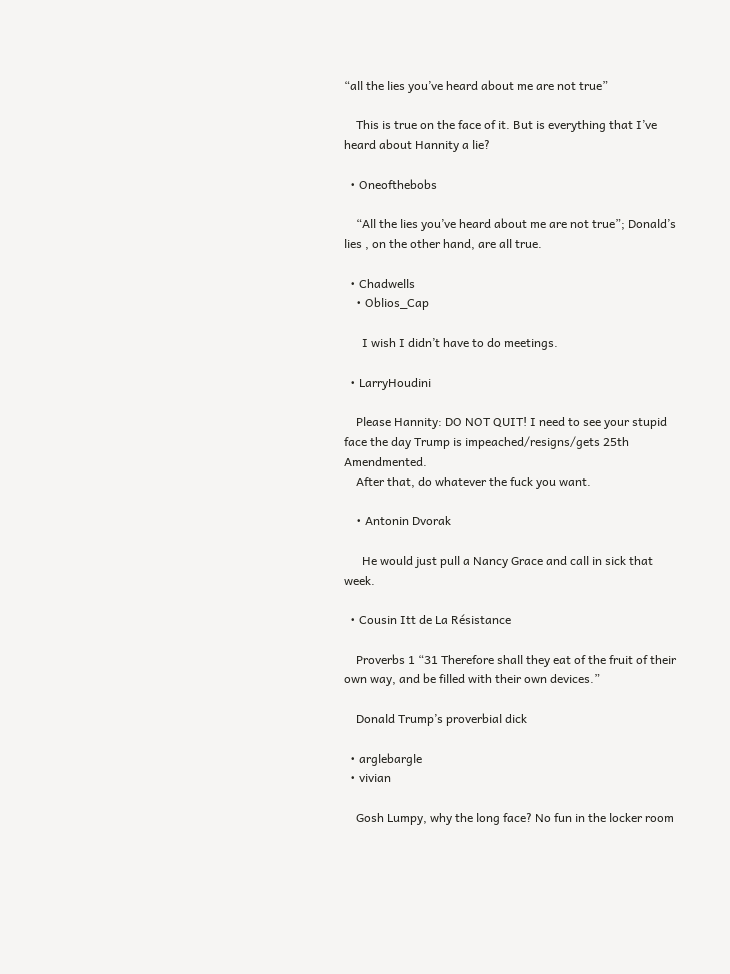“all the lies you’ve heard about me are not true”

    This is true on the face of it. But is everything that I’ve heard about Hannity a lie?

  • Oneofthebobs

    “All the lies you’ve heard about me are not true”; Donald’s lies , on the other hand, are all true.

  • Chadwells
    • Oblios_Cap

      I wish I didn’t have to do meetings.

  • LarryHoudini

    Please Hannity: DO NOT QUIT! I need to see your stupid face the day Trump is impeached/resigns/gets 25th Amendmented.
    After that, do whatever the fuck you want.

    • Antonin Dvorak

      He would just pull a Nancy Grace and call in sick that week.

  • Cousin Itt de La Résistance

    Proverbs 1 “31 Therefore shall they eat of the fruit of their own way, and be filled with their own devices.”

    Donald Trump’s proverbial dick

  • arglebargle
  • vivian

    Gosh Lumpy, why the long face? No fun in the locker room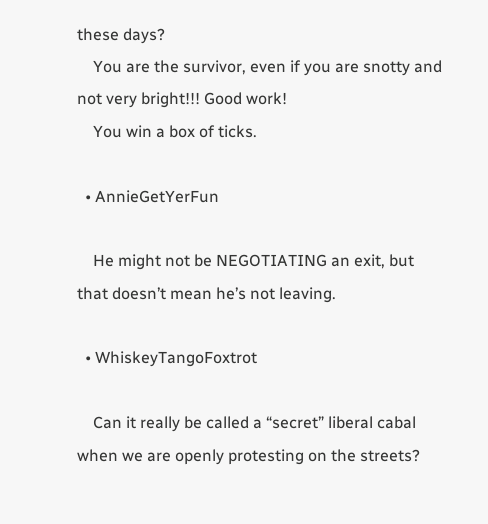these days?
    You are the survivor, even if you are snotty and not very bright!!! Good work!
    You win a box of ticks.

  • AnnieGetYerFun

    He might not be NEGOTIATING an exit, but that doesn’t mean he’s not leaving.

  • WhiskeyTangoFoxtrot

    Can it really be called a “secret” liberal cabal when we are openly protesting on the streets?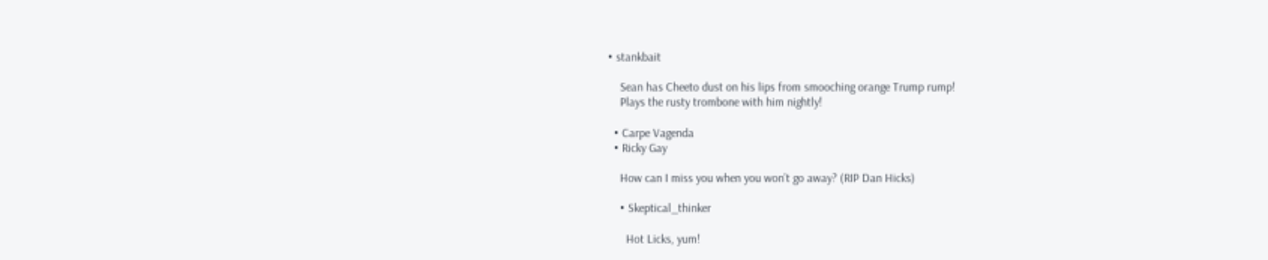• stankbait

    Sean has Cheeto dust on his lips from smooching orange Trump rump!
    Plays the rusty trombone with him nightly!

  • Carpe Vagenda
  • Ricky Gay

    How can I miss you when you won’t go away? (RIP Dan Hicks)

    • Skeptical_thinker

      Hot Licks, yum!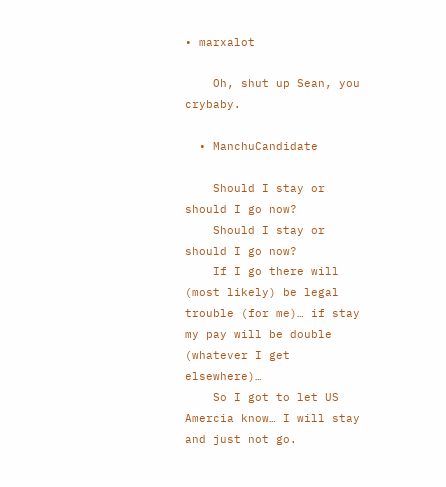• marxalot

    Oh, shut up Sean, you crybaby.

  • ManchuCandidate

    Should I stay or should I go now?
    Should I stay or should I go now?
    If I go there will (most likely) be legal trouble (for me)… if stay my pay will be double (whatever I get elsewhere)…
    So I got to let US Amercia know… I will stay and just not go.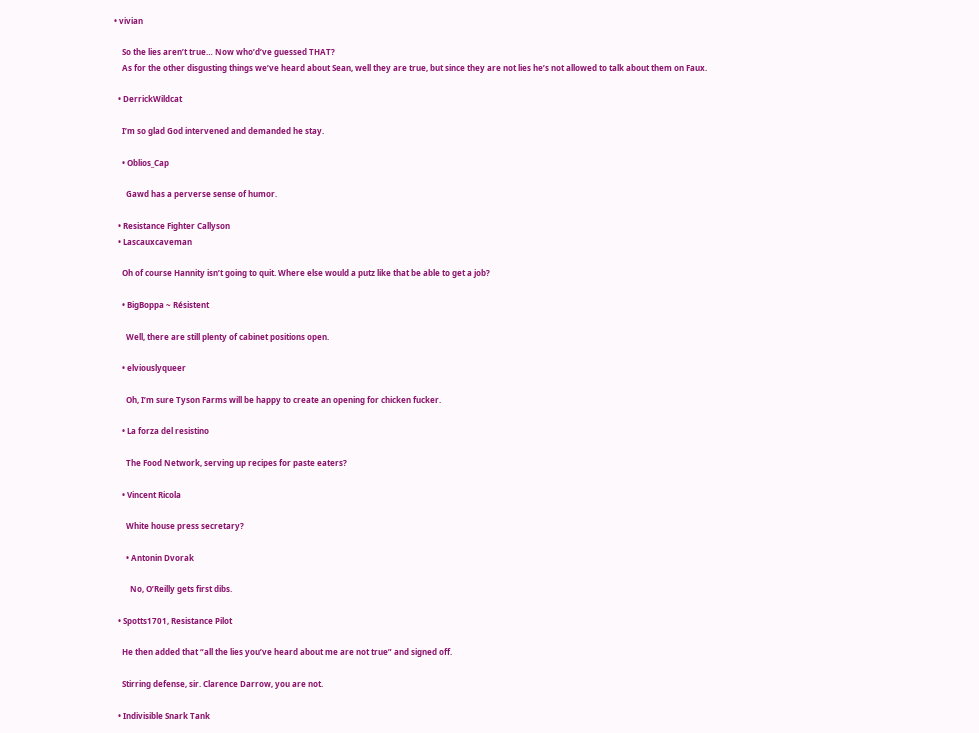• vivian

    So the lies aren’t true… Now who’d’ve guessed THAT?
    As for the other disgusting things we’ve heard about Sean, well they are true, but since they are not lies he’s not allowed to talk about them on Faux.

  • DerrickWildcat

    I’m so glad God intervened and demanded he stay.

    • Oblios_Cap

      Gawd has a perverse sense of humor.

  • Resistance Fighter Callyson
  • Lascauxcaveman

    Oh of course Hannity isn’t going to quit. Where else would a putz like that be able to get a job?

    • BigBoppa ~ Résistent

      Well, there are still plenty of cabinet positions open.

    • elviouslyqueer

      Oh, I’m sure Tyson Farms will be happy to create an opening for chicken fucker.

    • La forza del resistino

      The Food Network, serving up recipes for paste eaters?

    • Vincent Ricola

      White house press secretary?

      • Antonin Dvorak

        No, O’Reilly gets first dibs.

  • Spotts1701, Resistance Pilot

    He then added that “all the lies you’ve heard about me are not true” and signed off.

    Stirring defense, sir. Clarence Darrow, you are not.

  • Indivisible Snark Tank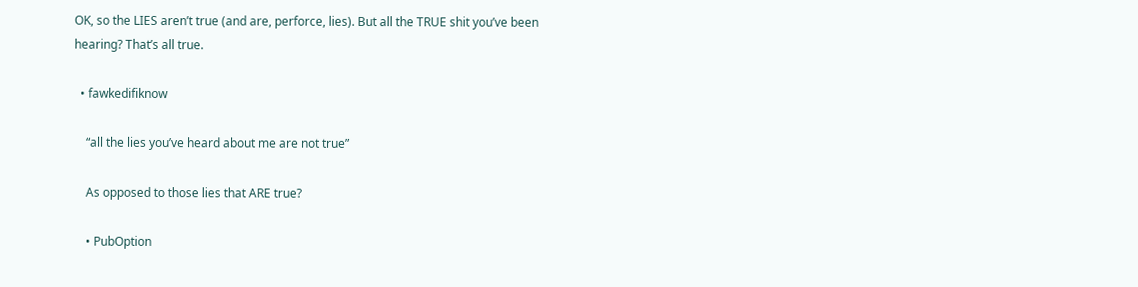OK, so the LIES aren’t true (and are, perforce, lies). But all the TRUE shit you’ve been hearing? That’s all true.

  • fawkedifiknow

    “all the lies you’ve heard about me are not true”

    As opposed to those lies that ARE true?

    • PubOption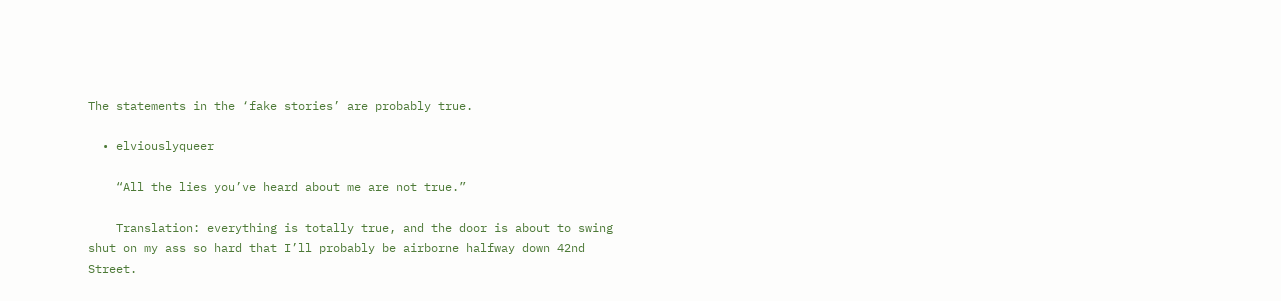The statements in the ‘fake stories’ are probably true.

  • elviouslyqueer

    “All the lies you’ve heard about me are not true.”

    Translation: everything is totally true, and the door is about to swing shut on my ass so hard that I’ll probably be airborne halfway down 42nd Street.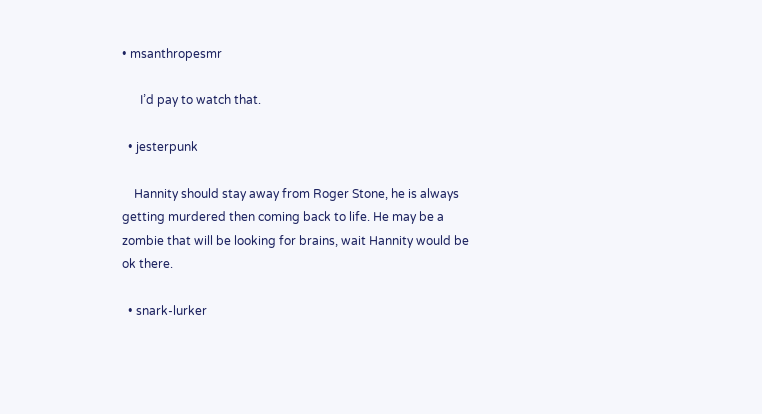• msanthropesmr

      I’d pay to watch that.

  • jesterpunk

    Hannity should stay away from Roger Stone, he is always getting murdered then coming back to life. He may be a zombie that will be looking for brains, wait Hannity would be ok there.

  • snark-lurker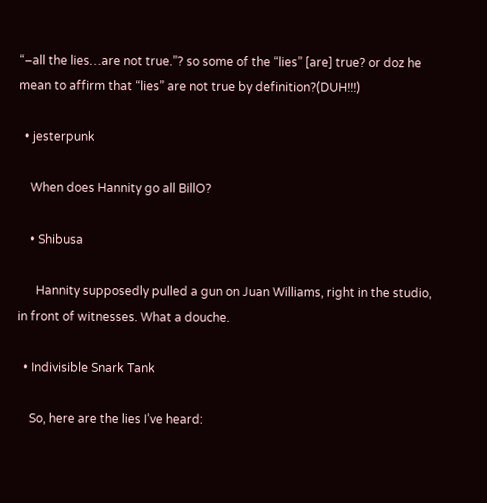“–all the lies…are not true.”? so some of the “lies” [are] true? or doz he mean to affirm that “lies” are not true by definition?(DUH!!!)

  • jesterpunk

    When does Hannity go all BillO?

    • Shibusa

      Hannity supposedly pulled a gun on Juan Williams, right in the studio, in front of witnesses. What a douche.

  • Indivisible Snark Tank

    So, here are the lies I’ve heard: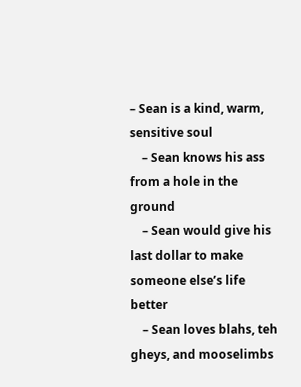– Sean is a kind, warm, sensitive soul
    – Sean knows his ass from a hole in the ground
    – Sean would give his last dollar to make someone else’s life better
    – Sean loves blahs, teh gheys, and mooselimbs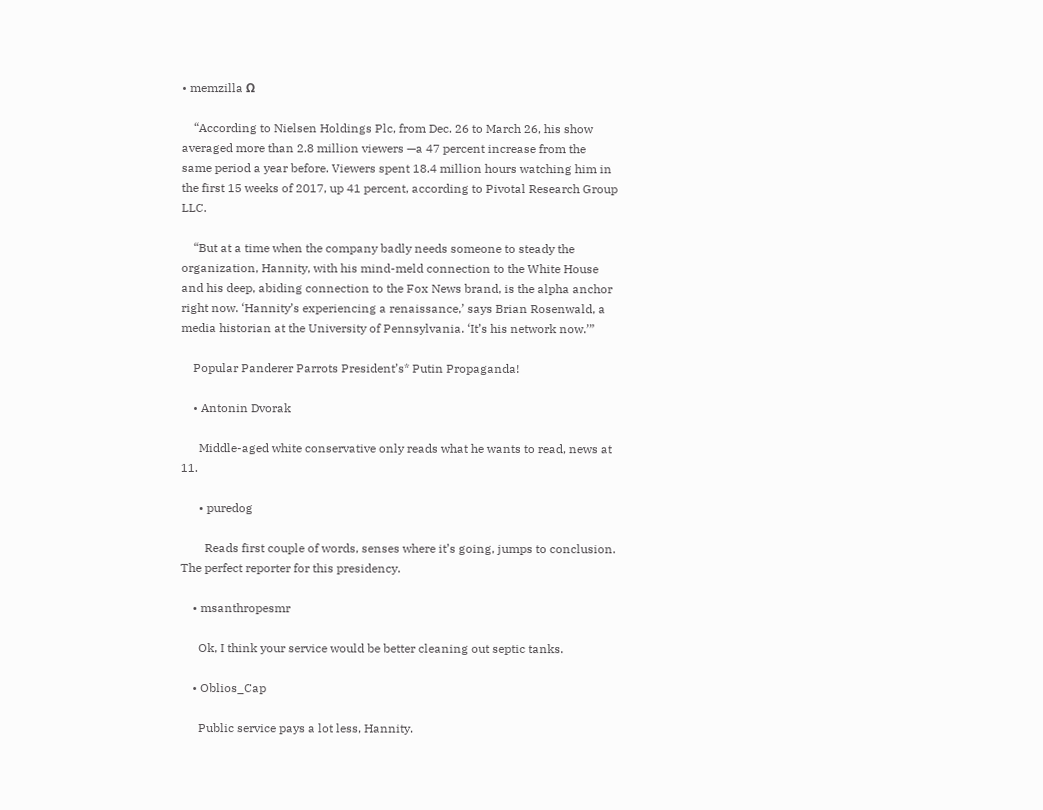• memzilla Ω

    “According to Nielsen Holdings Plc, from Dec. 26 to March 26, his show averaged more than 2.8 million viewers —a 47 percent increase from the same period a year before. Viewers spent 18.4 million hours watching him in the first 15 weeks of 2017, up 41 percent, according to Pivotal Research Group LLC.

    “But at a time when the company badly needs someone to steady the organization, Hannity, with his mind-meld connection to the White House and his deep, abiding connection to the Fox News brand, is the alpha anchor right now. ‘Hannity’s experiencing a renaissance,’ says Brian Rosenwald, a media historian at the University of Pennsylvania. ‘It’s his network now.’”

    Popular Panderer Parrots President’s* Putin Propaganda!

    • Antonin Dvorak

      Middle-aged white conservative only reads what he wants to read, news at 11.

      • puredog

        Reads first couple of words, senses where it’s going, jumps to conclusion. The perfect reporter for this presidency.

    • msanthropesmr

      Ok, I think your service would be better cleaning out septic tanks.

    • Oblios_Cap

      Public service pays a lot less, Hannity.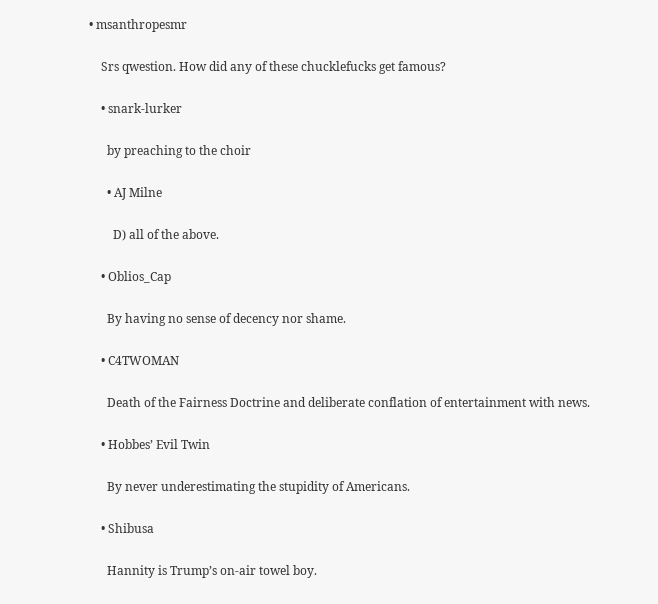• msanthropesmr

    Srs qwestion. How did any of these chucklefucks get famous?

    • snark-lurker

      by preaching to the choir

      • AJ Milne

        D) all of the above.

    • Oblios_Cap

      By having no sense of decency nor shame.

    • C4TWOMAN

      Death of the Fairness Doctrine and deliberate conflation of entertainment with news.

    • Hobbes’ Evil Twin

      By never underestimating the stupidity of Americans.

    • Shibusa

      Hannity is Trump’s on-air towel boy.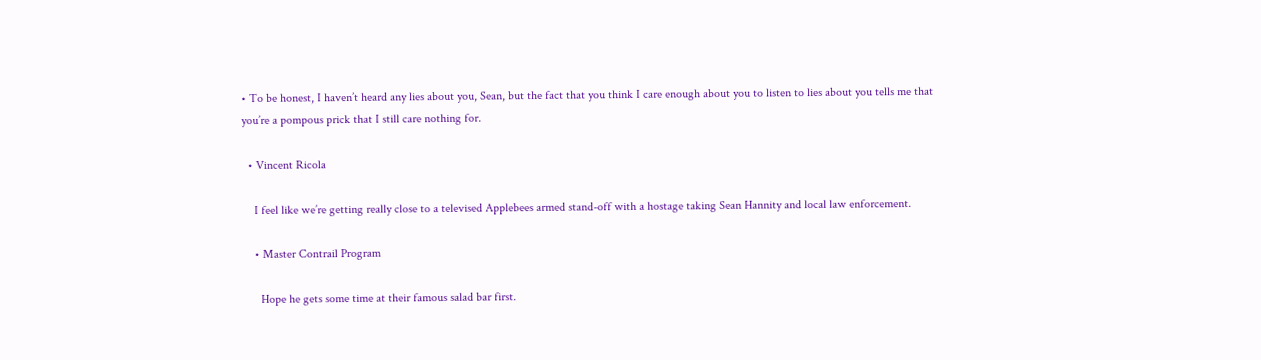• To be honest, I haven’t heard any lies about you, Sean, but the fact that you think I care enough about you to listen to lies about you tells me that you’re a pompous prick that I still care nothing for.

  • Vincent Ricola

    I feel like we’re getting really close to a televised Applebees armed stand-off with a hostage taking Sean Hannity and local law enforcement.

    • Master Contrail Program

      Hope he gets some time at their famous salad bar first.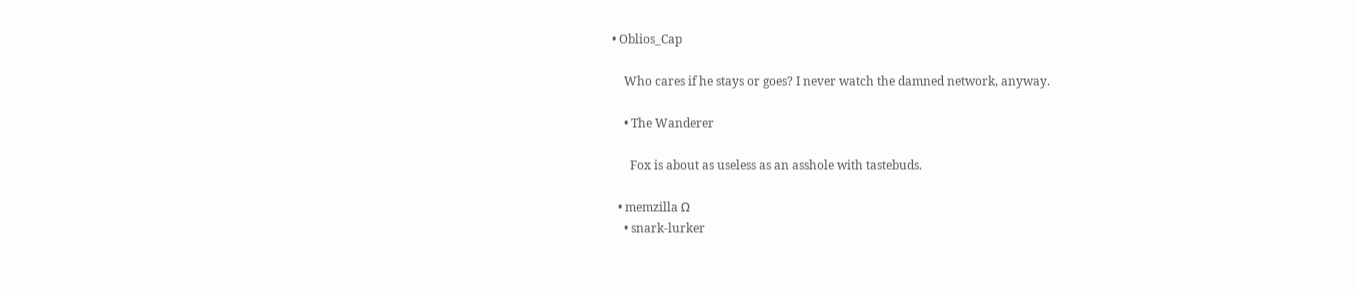• Oblios_Cap

    Who cares if he stays or goes? I never watch the damned network, anyway.

    • The Wanderer

      Fox is about as useless as an asshole with tastebuds.

  • memzilla Ω
    • snark-lurker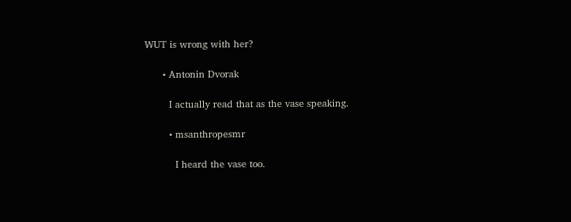WUT is wrong with her?

      • Antonin Dvorak

        I actually read that as the vase speaking.

        • msanthropesmr

          I heard the vase too.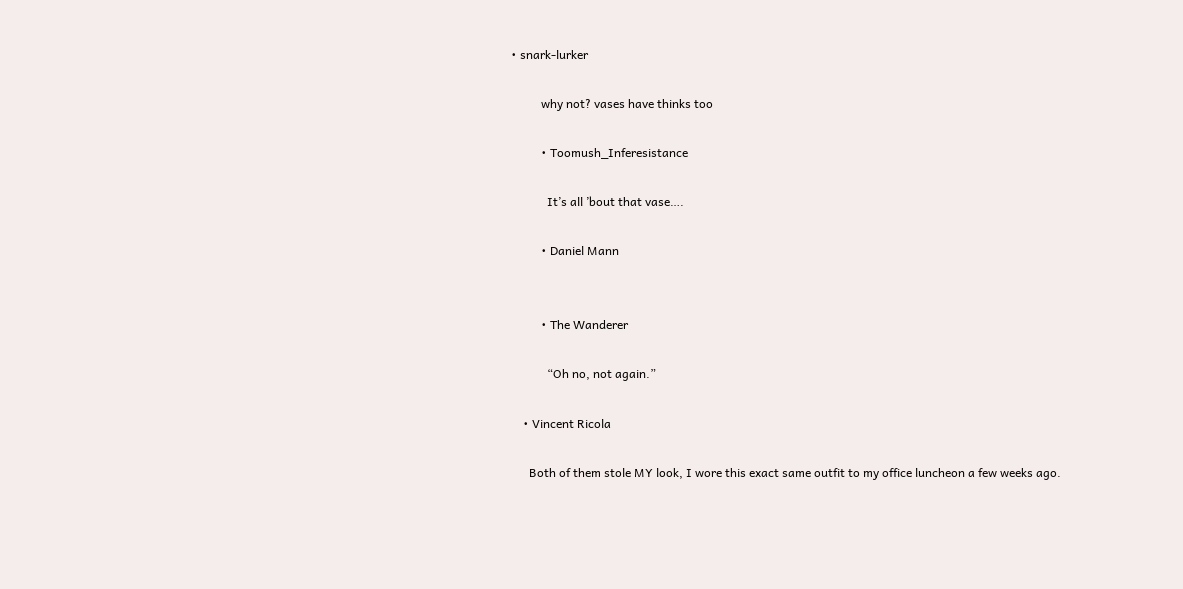• snark-lurker

          why not? vases have thinks too

          • Toomush_Inferesistance

            It’s all ’bout that vase….

          • Daniel Mann


          • The Wanderer

            “Oh no, not again.”

    • Vincent Ricola

      Both of them stole MY look, I wore this exact same outfit to my office luncheon a few weeks ago.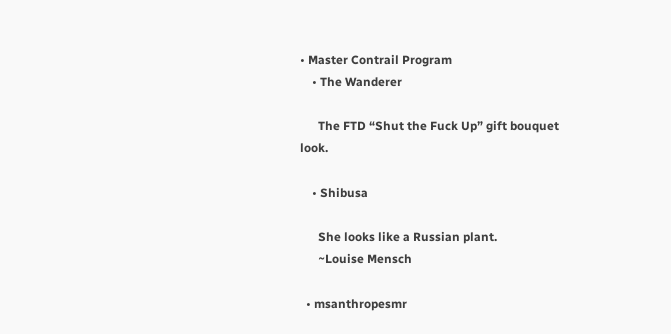• Master Contrail Program
    • The Wanderer

      The FTD “Shut the Fuck Up” gift bouquet look.

    • Shibusa

      She looks like a Russian plant.
      ~Louise Mensch

  • msanthropesmr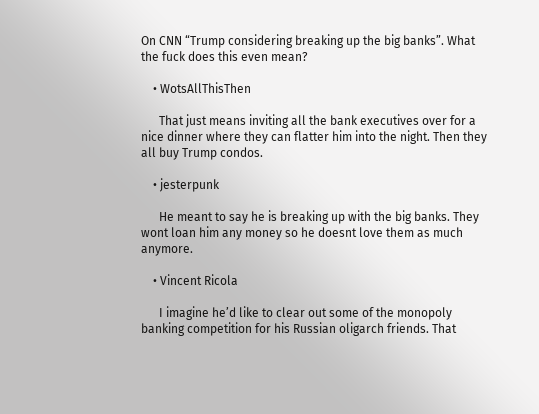On CNN “Trump considering breaking up the big banks”. What the fuck does this even mean?

    • WotsAllThisThen

      That just means inviting all the bank executives over for a nice dinner where they can flatter him into the night. Then they all buy Trump condos.

    • jesterpunk

      He meant to say he is breaking up with the big banks. They wont loan him any money so he doesnt love them as much anymore.

    • Vincent Ricola

      I imagine he’d like to clear out some of the monopoly banking competition for his Russian oligarch friends. That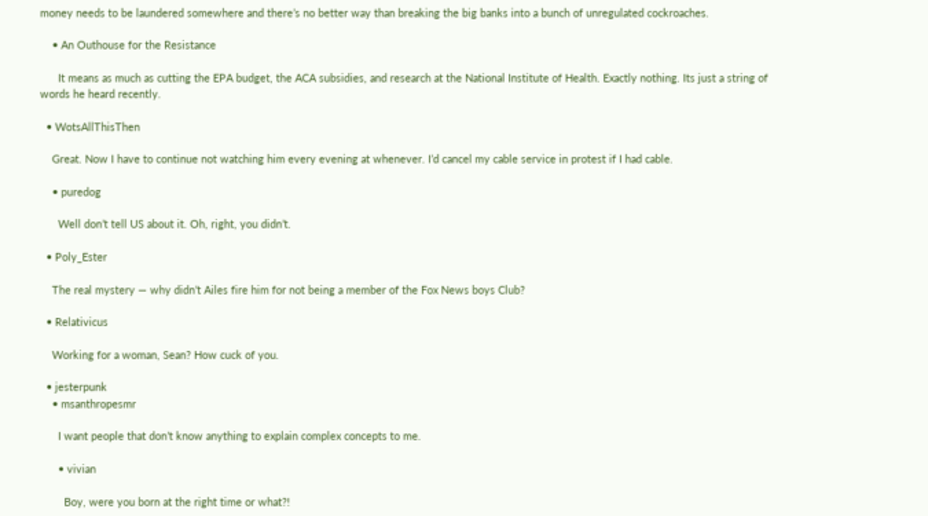money needs to be laundered somewhere and there’s no better way than breaking the big banks into a bunch of unregulated cockroaches.

    • An Outhouse for the Resistance

      It means as much as cutting the EPA budget, the ACA subsidies, and research at the National Institute of Health. Exactly nothing. Its just a string of words he heard recently.

  • WotsAllThisThen

    Great. Now I have to continue not watching him every evening at whenever. I’d cancel my cable service in protest if I had cable.

    • puredog

      Well don’t tell US about it. Oh, right, you didn’t.

  • Poly_Ester

    The real mystery — why didn’t Ailes fire him for not being a member of the Fox News boys Club?

  • Relativicus

    Working for a woman, Sean? How cuck of you.

  • jesterpunk
    • msanthropesmr

      I want people that don’t know anything to explain complex concepts to me.

      • vivian

        Boy, were you born at the right time or what?!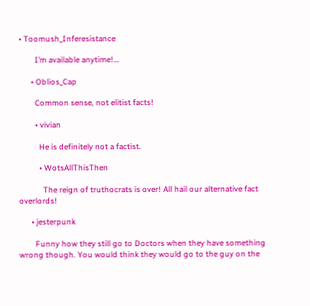• Toomush_Inferesistance

        I’m available anytime!…

      • Oblios_Cap

        Common sense, not elitist facts!

        • vivian

          He is definitely not a factist.

          • WotsAllThisThen

            The reign of truthocrats is over! All hail our alternative fact overlords!

      • jesterpunk

        Funny how they still go to Doctors when they have something wrong though. You would think they would go to the guy on the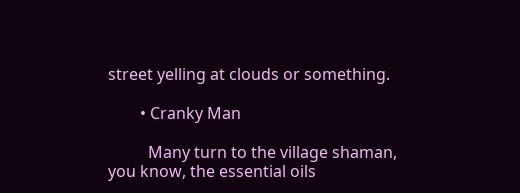street yelling at clouds or something.

        • Cranky Man

          Many turn to the village shaman, you know, the essential oils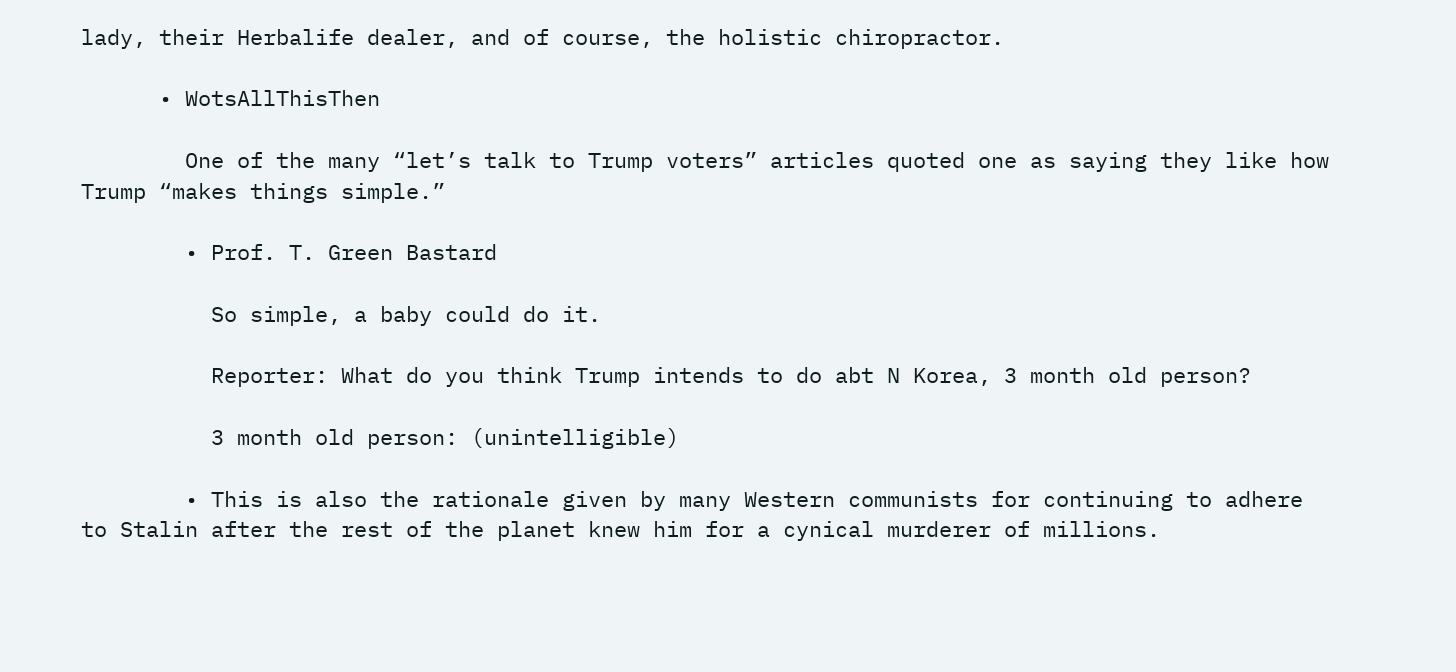lady, their Herbalife dealer, and of course, the holistic chiropractor.

      • WotsAllThisThen

        One of the many “let’s talk to Trump voters” articles quoted one as saying they like how Trump “makes things simple.”

        • Prof. T. Green Bastard

          So simple, a baby could do it.

          Reporter: What do you think Trump intends to do abt N Korea, 3 month old person?

          3 month old person: (unintelligible)

        • This is also the rationale given by many Western communists for continuing to adhere to Stalin after the rest of the planet knew him for a cynical murderer of millions.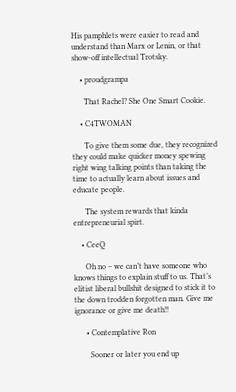His pamphlets were easier to read and understand than Marx or Lenin, or that show-off intellectual Trotsky.

    • proudgrampa

      That Rachel? She One Smart Cookie.

    • C4TWOMAN

      To give them some due, they recognized they could make quicker money spewing right wing talking points than taking the time to actually learn about issues and educate people.

      The system rewards that kinda entrepreneurial spirt.

    • CeeQ

      Oh no – we can’t have someone who knows things to explain stuff to us. That’s elitist liberal bullshit designed to stick it to the down trodden forgotten man. Give me ignorance or give me death!!

      • Contemplative Ron

        Sooner or later you end up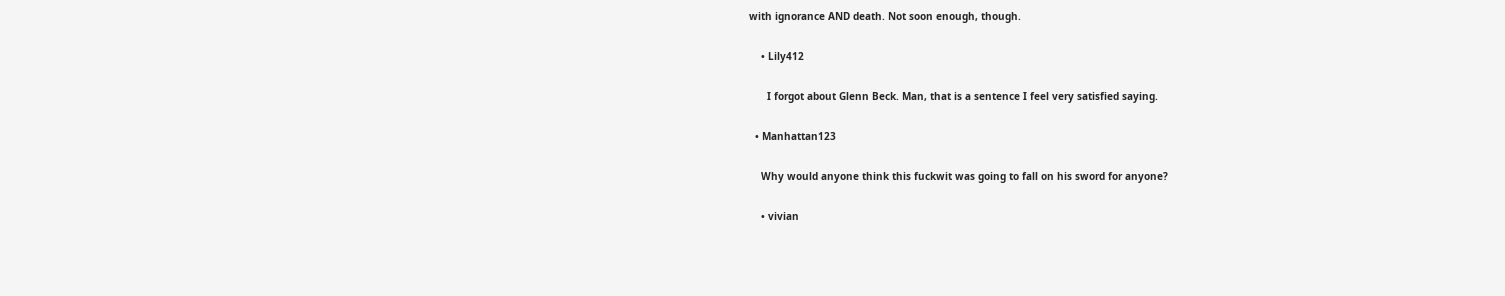with ignorance AND death. Not soon enough, though.

    • Lily412

      I forgot about Glenn Beck. Man, that is a sentence I feel very satisfied saying.

  • Manhattan123

    Why would anyone think this fuckwit was going to fall on his sword for anyone?

    • vivian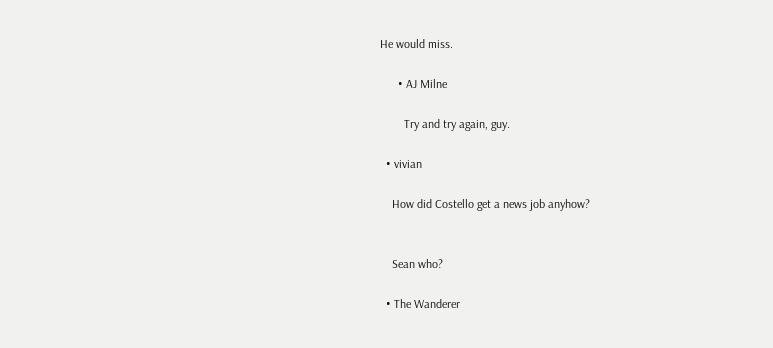He would miss.

      • AJ Milne

        Try and try again, guy.

  • vivian

    How did Costello get a news job anyhow?


    Sean who?

  • The Wanderer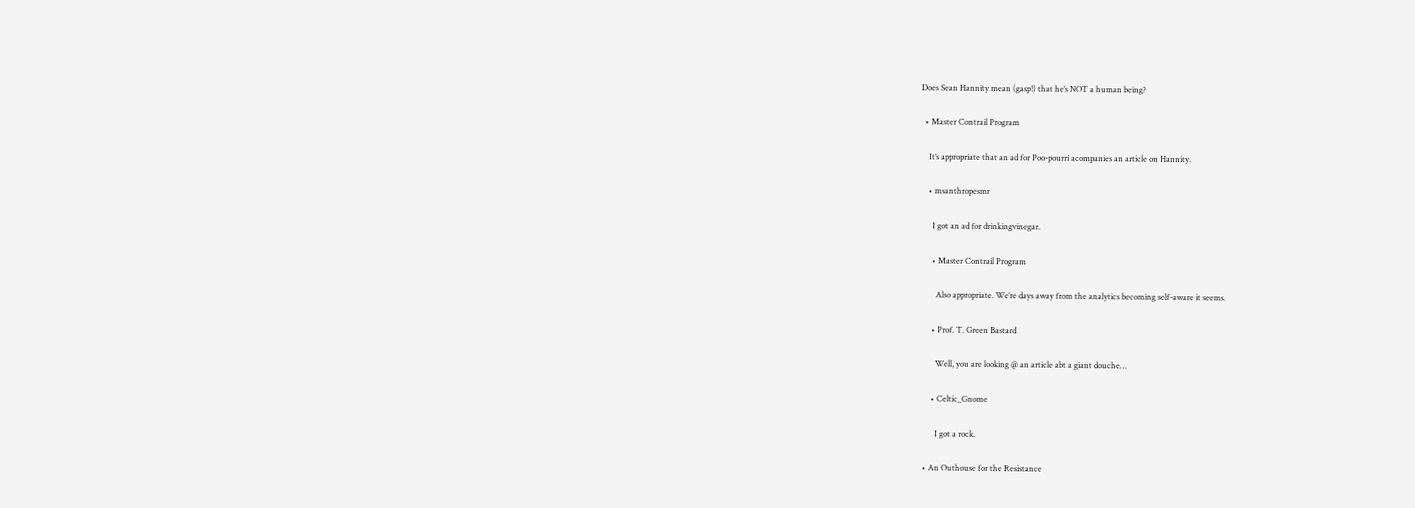Does Sean Hannity mean (gasp!) that he’s NOT a human being?

  • Master Contrail Program

    It’s appropriate that an ad for Poo-pourri acompanies an article on Hannity.

    • msanthropesmr

      I got an ad for drinkingvinegar.

      • Master Contrail Program

        Also appropriate. We’re days away from the analytics becoming self-aware it seems.

      • Prof. T. Green Bastard

        Well, you are looking @ an article abt a giant douche…

      • Celtic_Gnome

        I got a rock.

  • An Outhouse for the Resistance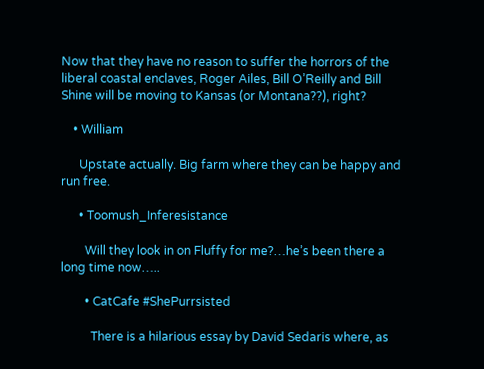Now that they have no reason to suffer the horrors of the liberal coastal enclaves, Roger Ailes, Bill O’Reilly and Bill Shine will be moving to Kansas (or Montana??), right?

    • William

      Upstate actually. Big farm where they can be happy and run free.

      • Toomush_Inferesistance

        Will they look in on Fluffy for me?…he’s been there a long time now…..

        • CatCafe #ShePurrsisted

          There is a hilarious essay by David Sedaris where, as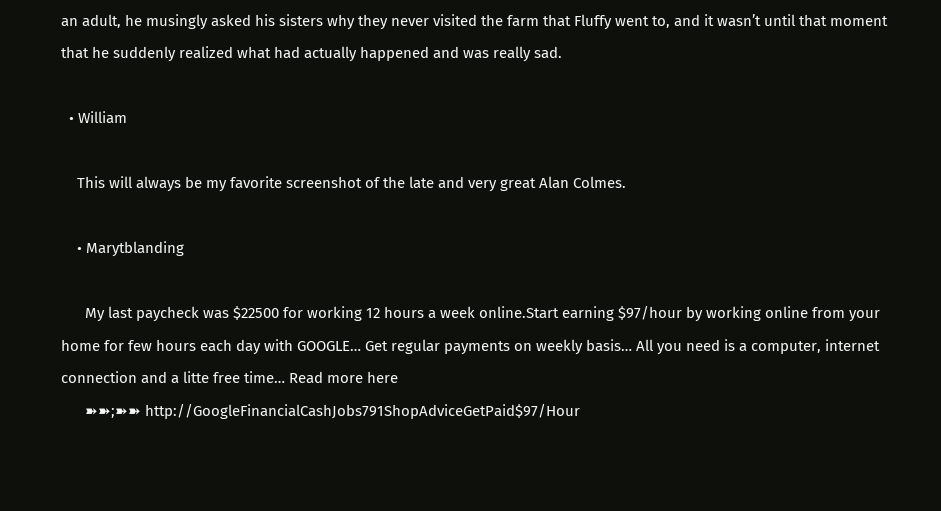an adult, he musingly asked his sisters why they never visited the farm that Fluffy went to, and it wasn’t until that moment that he suddenly realized what had actually happened and was really sad.

  • William

    This will always be my favorite screenshot of the late and very great Alan Colmes.

    • Marytblanding

      My last paycheck was $22500 for working 12 hours a week online.Start earning $97/hour by working online from your home for few hours each day with GOOGLE… Get regular payments on weekly basis… All you need is a computer, internet connection and a litte free time… Read more here
      ➽➽;➽➽ http://GoogleFinancialCashJobs791ShopAdviceGetPaid$97/Hour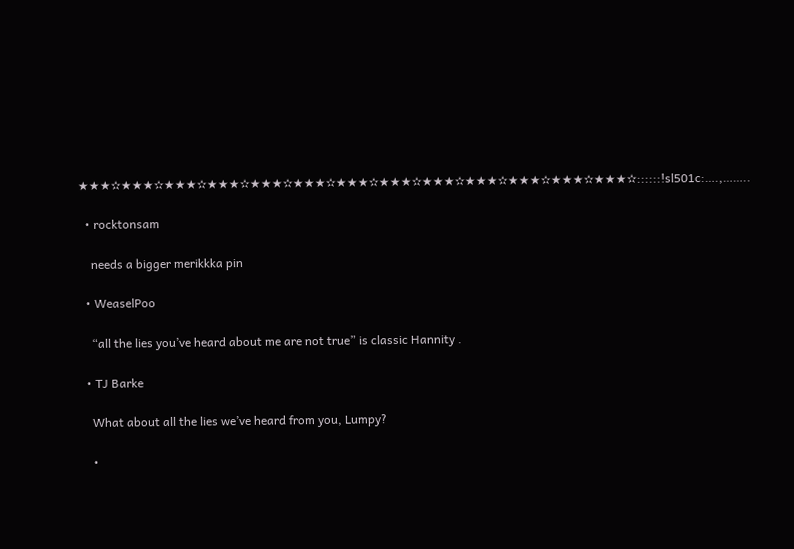★★★✫★★★✫★★★✫★★★✫★★★✫★★★✫★★★✫★★★✫★★★✫★★★✫★★★✫★★★✫★★★✫::::::!sl501c:….,……..

  • rocktonsam

    needs a bigger merikkka pin

  • WeaselPoo

    “all the lies you’ve heard about me are not true” is classic Hannity .

  • TJ Barke

    What about all the lies we’ve heard from you, Lumpy?

    •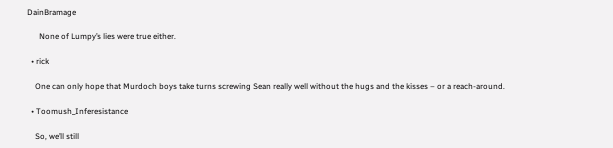DainBramage

      None of Lumpy’s lies were true either.

  • rick

    One can only hope that Murdoch boys take turns screwing Sean really well without the hugs and the kisses – or a reach-around.

  • Toomush_Inferesistance

    So, we’ll still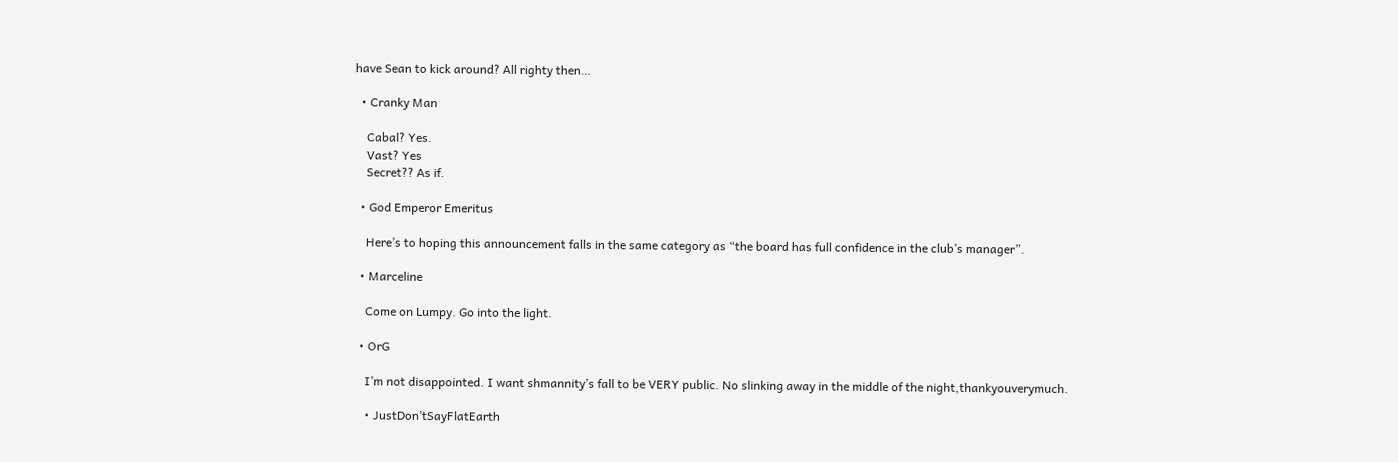have Sean to kick around? All righty then…

  • Cranky Man

    Cabal? Yes.
    Vast? Yes
    Secret?? As if.

  • God Emperor Emeritus

    Here’s to hoping this announcement falls in the same category as “the board has full confidence in the club’s manager”.

  • Marceline

    Come on Lumpy. Go into the light.

  • OrG

    I’m not disappointed. I want shmannity’s fall to be VERY public. No slinking away in the middle of the night,thankyouverymuch.

    • JustDon’tSayFlatEarth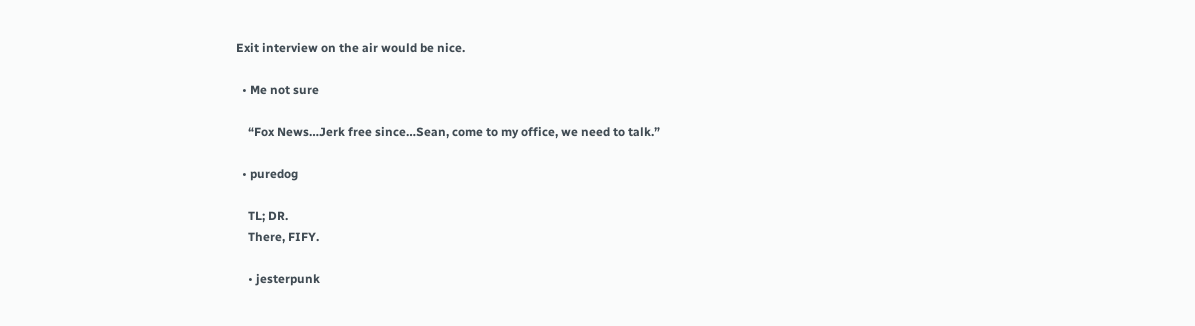Exit interview on the air would be nice.

  • Me not sure

    “Fox News…Jerk free since…Sean, come to my office, we need to talk.”

  • puredog

    TL; DR.
    There, FIFY.

    • jesterpunk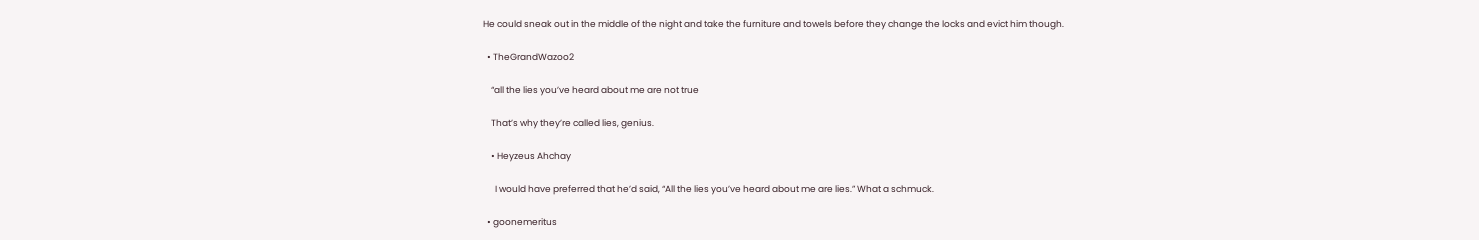He could sneak out in the middle of the night and take the furniture and towels before they change the locks and evict him though.

  • TheGrandWazoo2

    “all the lies you’ve heard about me are not true

    That’s why they’re called lies, genius.

    • Heyzeus Ahchay

      I would have preferred that he’d said, “All the lies you’ve heard about me are lies.” What a schmuck.

  • goonemeritus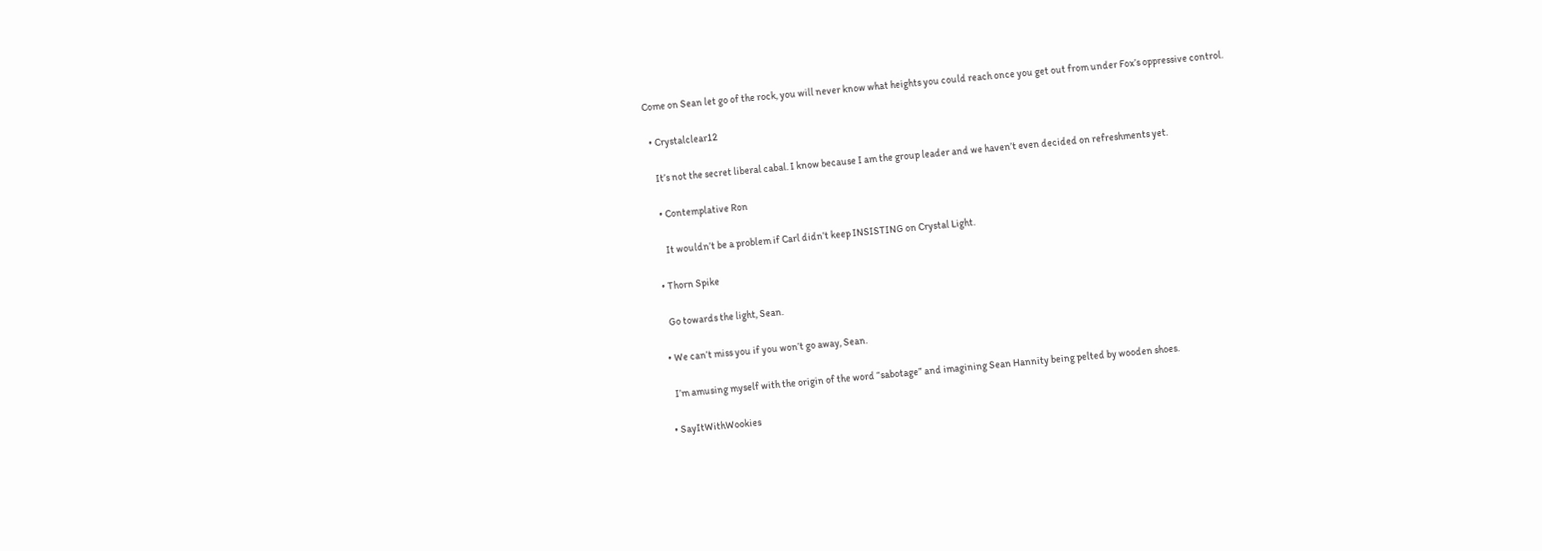Come on Sean let go of the rock, you will never know what heights you could reach once you get out from under Fox’s oppressive control.

  • Crystalclear12

    It’s not the secret liberal cabal. I know because I am the group leader and we haven’t even decided on refreshments yet.

    • Contemplative Ron

      It wouldn’t be a problem if Carl didn’t keep INSISTING on Crystal Light.

  • Thorn Spike

    Go towards the light, Sean.

  • We can’t miss you if you won’t go away, Sean.

    I’m amusing myself with the origin of the word “sabotage” and imagining Sean Hannity being pelted by wooden shoes.

  • SayItWithWookies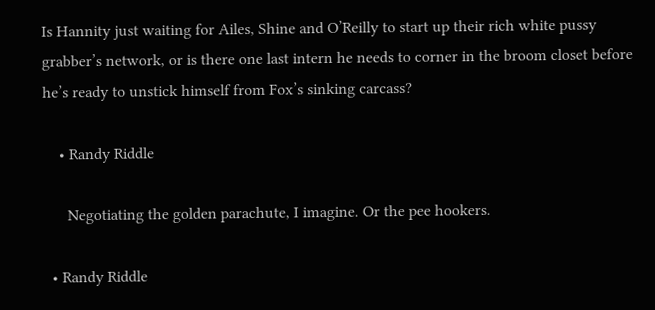Is Hannity just waiting for Ailes, Shine and O’Reilly to start up their rich white pussy grabber’s network, or is there one last intern he needs to corner in the broom closet before he’s ready to unstick himself from Fox’s sinking carcass?

    • Randy Riddle

      Negotiating the golden parachute, I imagine. Or the pee hookers.

  • Randy Riddle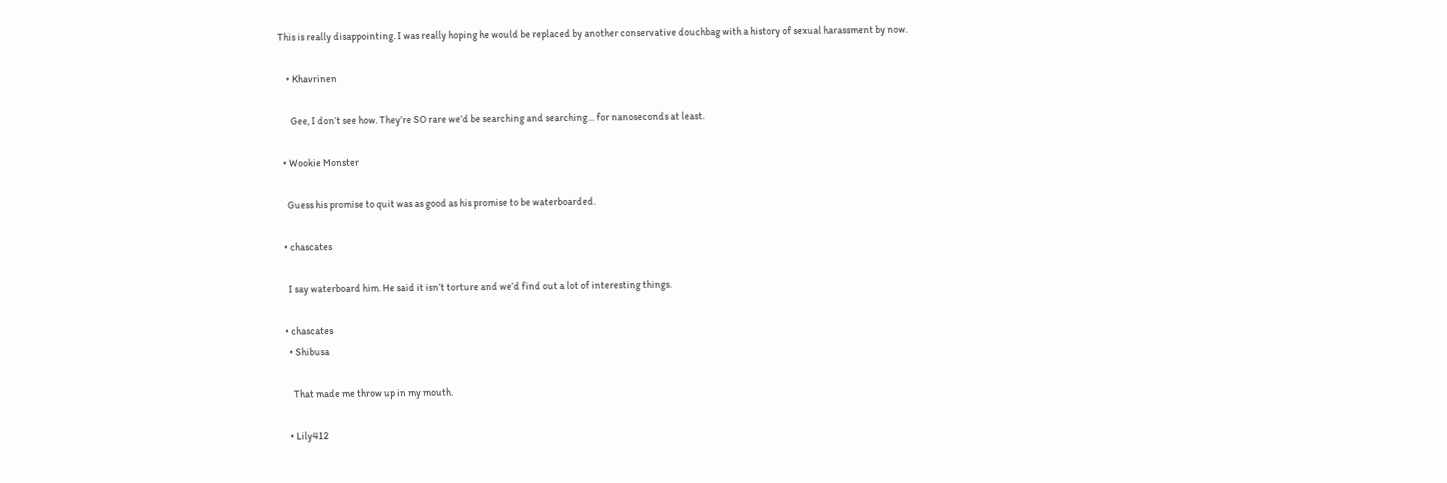This is really disappointing. I was really hoping he would be replaced by another conservative douchbag with a history of sexual harassment by now.

    • Khavrinen

      Gee, I don’t see how. They’re SO rare we’d be searching and searching… for nanoseconds at least.

  • Wookie Monster

    Guess his promise to quit was as good as his promise to be waterboarded.

  • chascates

    I say waterboard him. He said it isn’t torture and we’d find out a lot of interesting things.

  • chascates
    • Shibusa

      That made me throw up in my mouth.

    • Lily412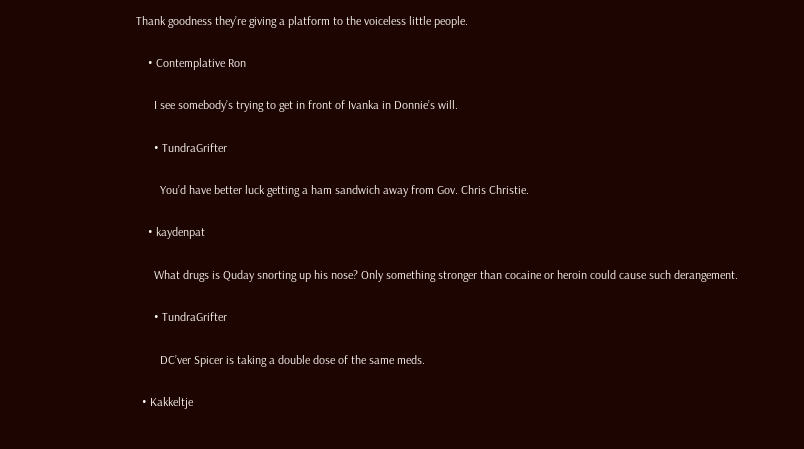Thank goodness they’re giving a platform to the voiceless little people.

    • Contemplative Ron

      I see somebody’s trying to get in front of Ivanka in Donnie’s will.

      • TundraGrifter

        You’d have better luck getting a ham sandwich away from Gov. Chris Christie.

    • kaydenpat

      What drugs is Quday snorting up his nose? Only something stronger than cocaine or heroin could cause such derangement.

      • TundraGrifter

        DC’ver Spicer is taking a double dose of the same meds.

  • Kakkeltje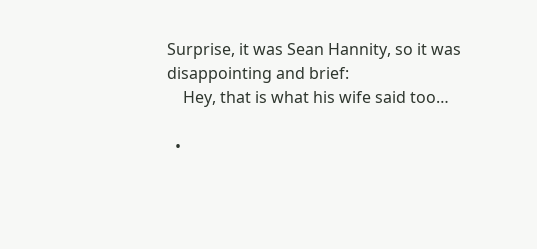Surprise, it was Sean Hannity, so it was disappointing and brief:
    Hey, that is what his wife said too…

  •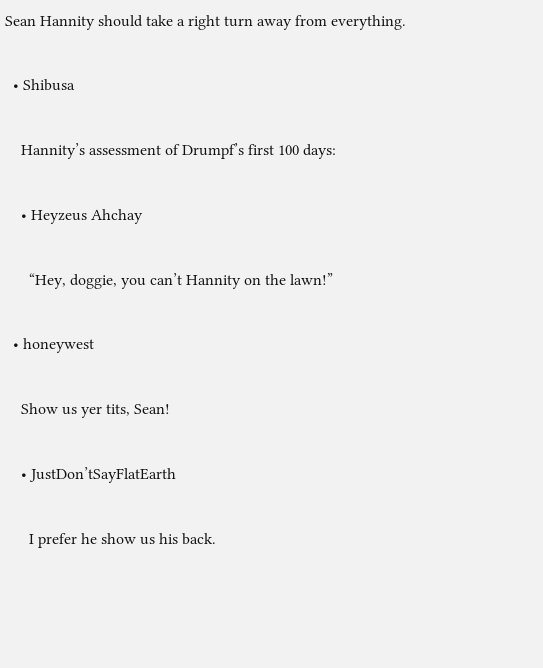Sean Hannity should take a right turn away from everything.

  • Shibusa

    Hannity’s assessment of Drumpf’s first 100 days:

    • Heyzeus Ahchay

      “Hey, doggie, you can’t Hannity on the lawn!”

  • honeywest

    Show us yer tits, Sean!

    • JustDon’tSayFlatEarth

      I prefer he show us his back.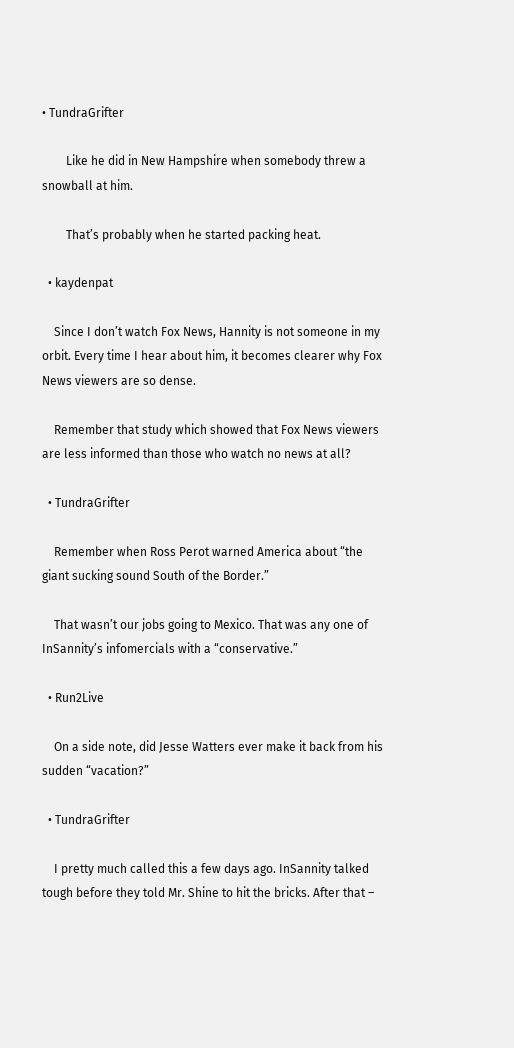• TundraGrifter

        Like he did in New Hampshire when somebody threw a snowball at him.

        That’s probably when he started packing heat.

  • kaydenpat

    Since I don’t watch Fox News, Hannity is not someone in my orbit. Every time I hear about him, it becomes clearer why Fox News viewers are so dense.

    Remember that study which showed that Fox News viewers are less informed than those who watch no news at all?

  • TundraGrifter

    Remember when Ross Perot warned America about “the giant sucking sound South of the Border.”

    That wasn’t our jobs going to Mexico. That was any one of InSannity’s infomercials with a “conservative.”

  • Run2Live

    On a side note, did Jesse Watters ever make it back from his sudden “vacation?”

  • TundraGrifter

    I pretty much called this a few days ago. InSannity talked tough before they told Mr. Shine to hit the bricks. After that –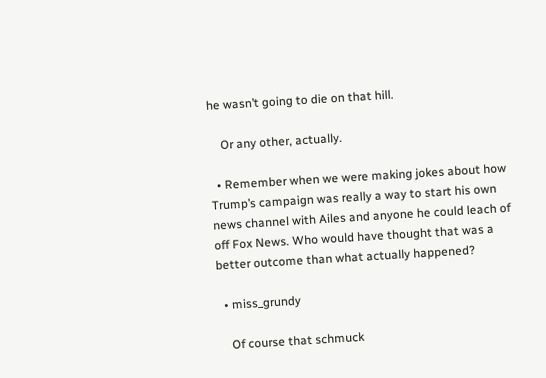he wasn’t going to die on that hill.

    Or any other, actually.

  • Remember when we were making jokes about how Trump’s campaign was really a way to start his own news channel with Ailes and anyone he could leach of off Fox News. Who would have thought that was a better outcome than what actually happened?

  • miss_grundy

    Of course that schmuck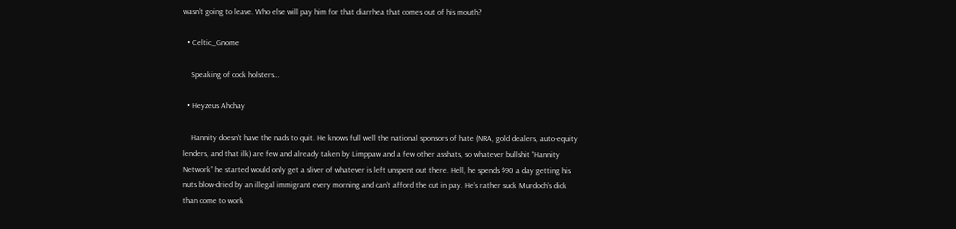wasn’t going to leave. Who else will pay him for that diarrhea that comes out of his mouth?

  • Celtic_Gnome

    Speaking of cock holsters…

  • Heyzeus Ahchay

    Hannity doesn’t have the nads to quit. He knows full well the national sponsors of hate (NRA, gold dealers, auto-equity lenders, and that ilk) are few and already taken by Limppaw and a few other asshats, so whatever bullshit “Hannity Network” he started would only get a sliver of whatever is left unspent out there. Hell, he spends $90 a day getting his nuts blow-dried by an illegal immigrant every morning and can’t afford the cut in pay. He’s rather suck Murdoch’s dick than come to work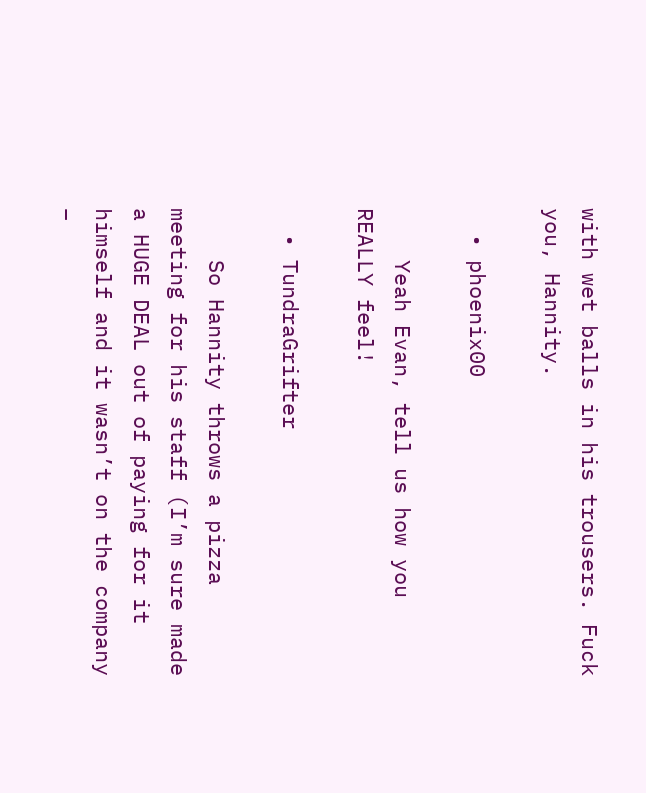with wet balls in his trousers. Fuck you, Hannity.

  • phoenix00

    Yeah Evan, tell us how you REALLY feel!

  • TundraGrifter

    So Hannity throws a pizza meeting for his staff (I’m sure made a HUGE DEAL out of paying for it himself and it wasn’t on the company –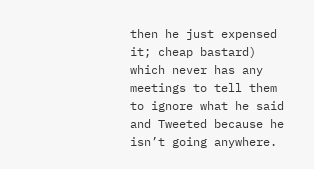then he just expensed it; cheap bastard) which never has any meetings to tell them to ignore what he said and Tweeted because he isn’t going anywhere.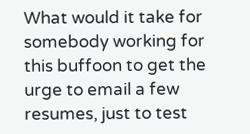What would it take for somebody working for this buffoon to get the urge to email a few resumes, just to test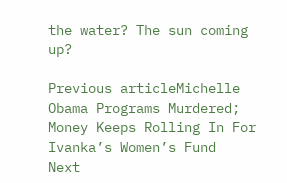the water? The sun coming up?

Previous articleMichelle Obama Programs Murdered; Money Keeps Rolling In For Ivanka’s Women’s Fund
Next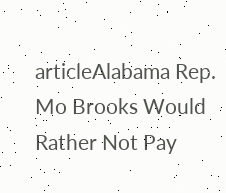articleAlabama Rep. Mo Brooks Would Rather Not Pay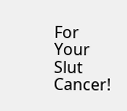For Your Slut Cancer!